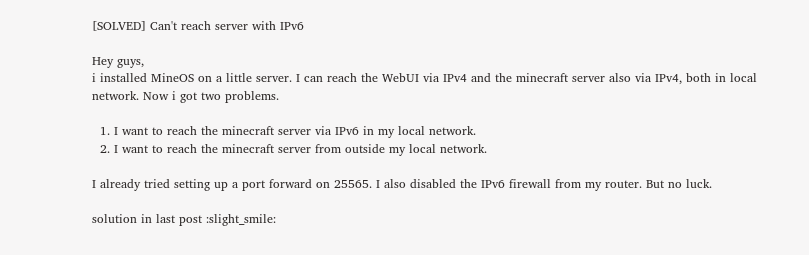[SOLVED] Can't reach server with IPv6

Hey guys,
i installed MineOS on a little server. I can reach the WebUI via IPv4 and the minecraft server also via IPv4, both in local network. Now i got two problems.

  1. I want to reach the minecraft server via IPv6 in my local network.
  2. I want to reach the minecraft server from outside my local network.

I already tried setting up a port forward on 25565. I also disabled the IPv6 firewall from my router. But no luck.

solution in last post :slight_smile: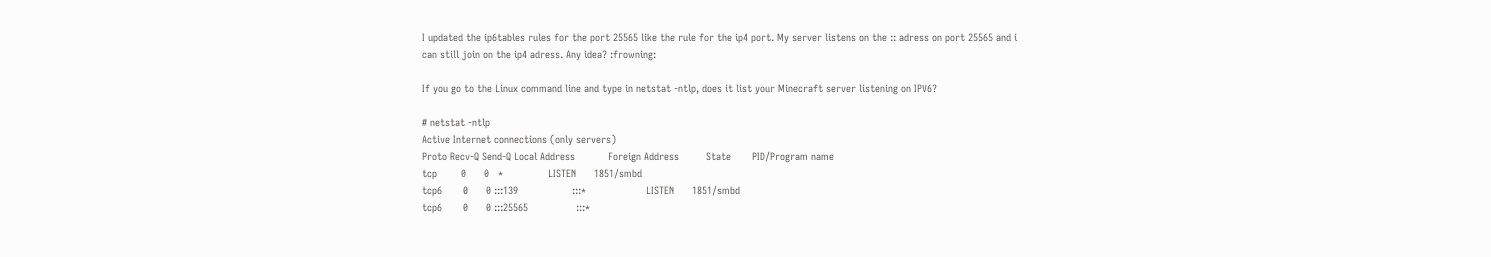I updated the ip6tables rules for the port 25565 like the rule for the ip4 port. My server listens on the :: adress on port 25565 and i can still join on the ip4 adress. Any idea? :frowning:

If you go to the Linux command line and type in netstat -ntlp, does it list your Minecraft server listening on IPV6?

# netstat -ntlp
Active Internet connections (only servers)
Proto Recv-Q Send-Q Local Address           Foreign Address         State       PID/Program name
tcp        0      0   *               LISTEN      1851/smbd
tcp6       0      0 :::139                  :::*                    LISTEN      1851/smbd
tcp6       0      0 :::25565                :::*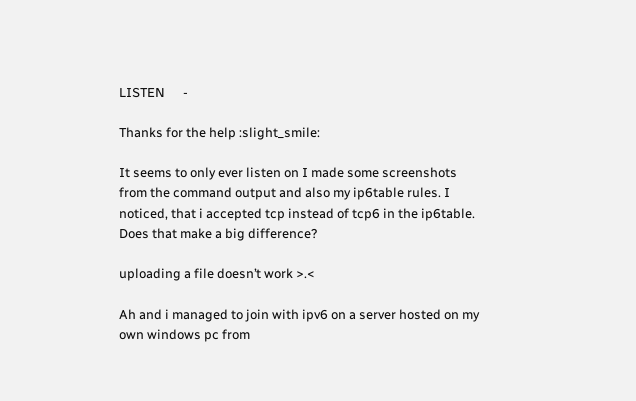LISTEN      -

Thanks for the help :slight_smile:

It seems to only ever listen on I made some screenshots from the command output and also my ip6table rules. I noticed, that i accepted tcp instead of tcp6 in the ip6table. Does that make a big difference?

uploading a file doesn’t work >.<

Ah and i managed to join with ipv6 on a server hosted on my own windows pc from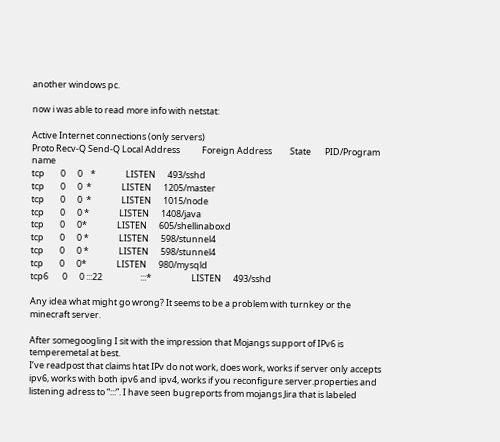another windows pc.

now i was able to read more info with netstat:

Active Internet connections (only servers)
Proto Recv-Q Send-Q Local Address           Foreign Address         State       PID/Program name
tcp        0      0    *               LISTEN      493/sshd
tcp        0      0  *               LISTEN      1205/master
tcp        0      0  *               LISTEN      1015/node
tcp        0      0 *               LISTEN      1408/java
tcp        0      0*               LISTEN      605/shellinaboxd
tcp        0      0 *               LISTEN      598/stunnel4
tcp        0      0 *               LISTEN      598/stunnel4
tcp        0      0*               LISTEN      980/mysqld
tcp6       0      0 :::22                   :::*                    LISTEN      493/sshd

Any idea what might go wrong? It seems to be a problem with turnkey or the minecraft server.

After somegoogling I sit with the impression that Mojangs support of IPv6 is temperemetal at best.
I’ve readpost that claims htat IPv do not work, does work, works if server only accepts ipv6, works with both ipv6 and ipv4, works if you reconfigure server.properties and listening adress to “:::”. I have seen bugreports from mojangs Jira that is labeled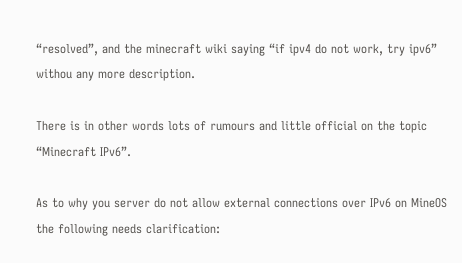“resolved”, and the minecraft wiki saying “if ipv4 do not work, try ipv6” withou any more description.

There is in other words lots of rumours and little official on the topic “Minecraft IPv6”.

As to why you server do not allow external connections over IPv6 on MineOS the following needs clarification: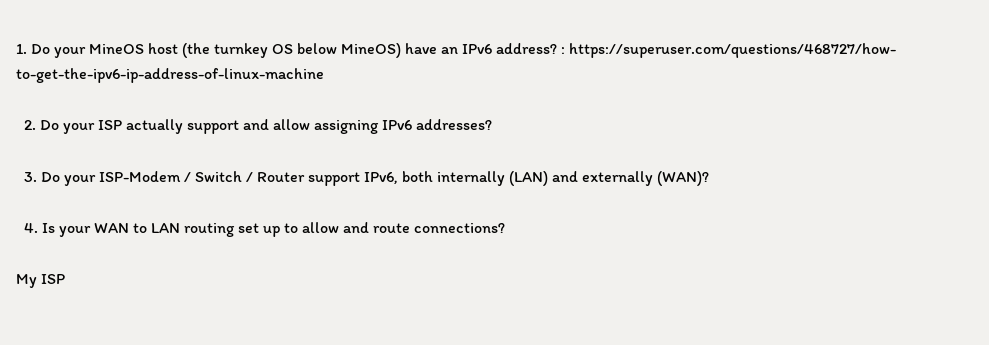1. Do your MineOS host (the turnkey OS below MineOS) have an IPv6 address? : https://superuser.com/questions/468727/how-to-get-the-ipv6-ip-address-of-linux-machine

  2. Do your ISP actually support and allow assigning IPv6 addresses?

  3. Do your ISP-Modem / Switch / Router support IPv6, both internally (LAN) and externally (WAN)?

  4. Is your WAN to LAN routing set up to allow and route connections?

My ISP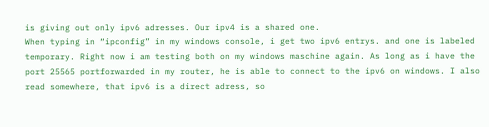is giving out only ipv6 adresses. Our ipv4 is a shared one.
When typing in “ipconfig” in my windows console, i get two ipv6 entrys. and one is labeled temporary. Right now i am testing both on my windows maschine again. As long as i have the port 25565 portforwarded in my router, he is able to connect to the ipv6 on windows. I also read somewhere, that ipv6 is a direct adress, so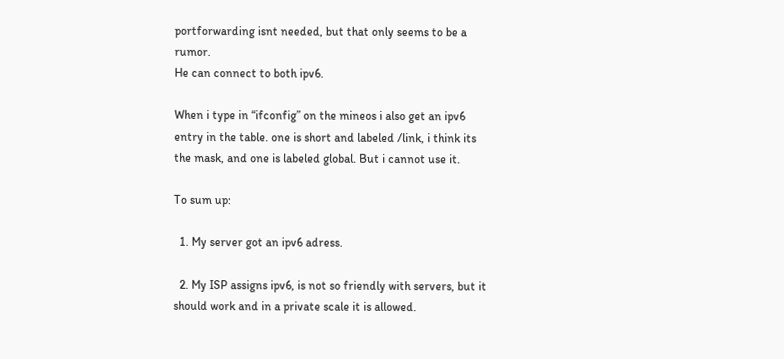portforwarding isnt needed, but that only seems to be a rumor.
He can connect to both ipv6.

When i type in “ifconfig” on the mineos i also get an ipv6 entry in the table. one is short and labeled /link, i think its the mask, and one is labeled global. But i cannot use it.

To sum up:

  1. My server got an ipv6 adress.

  2. My ISP assigns ipv6, is not so friendly with servers, but it should work and in a private scale it is allowed.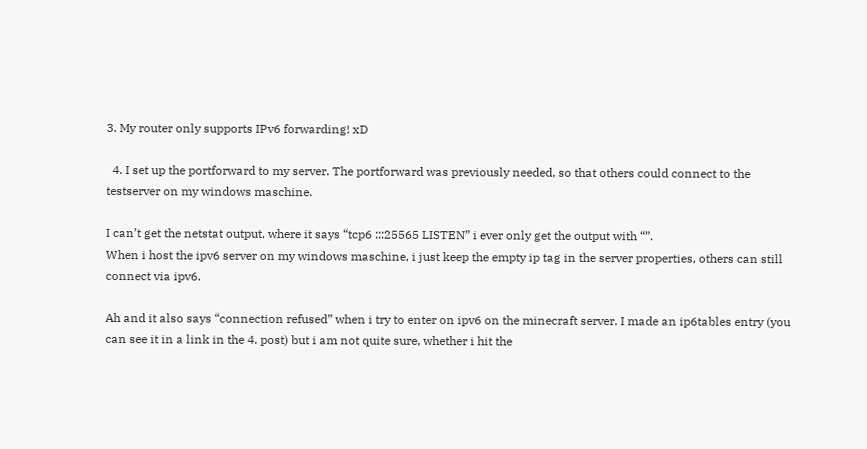3. My router only supports IPv6 forwarding! xD

  4. I set up the portforward to my server. The portforward was previously needed, so that others could connect to the testserver on my windows maschine.

I can’t get the netstat output, where it says “tcp6 :::25565 LISTEN” i ever only get the output with “”.
When i host the ipv6 server on my windows maschine, i just keep the empty ip tag in the server properties, others can still connect via ipv6.

Ah and it also says “connection refused” when i try to enter on ipv6 on the minecraft server. I made an ip6tables entry (you can see it in a link in the 4. post) but i am not quite sure, whether i hit the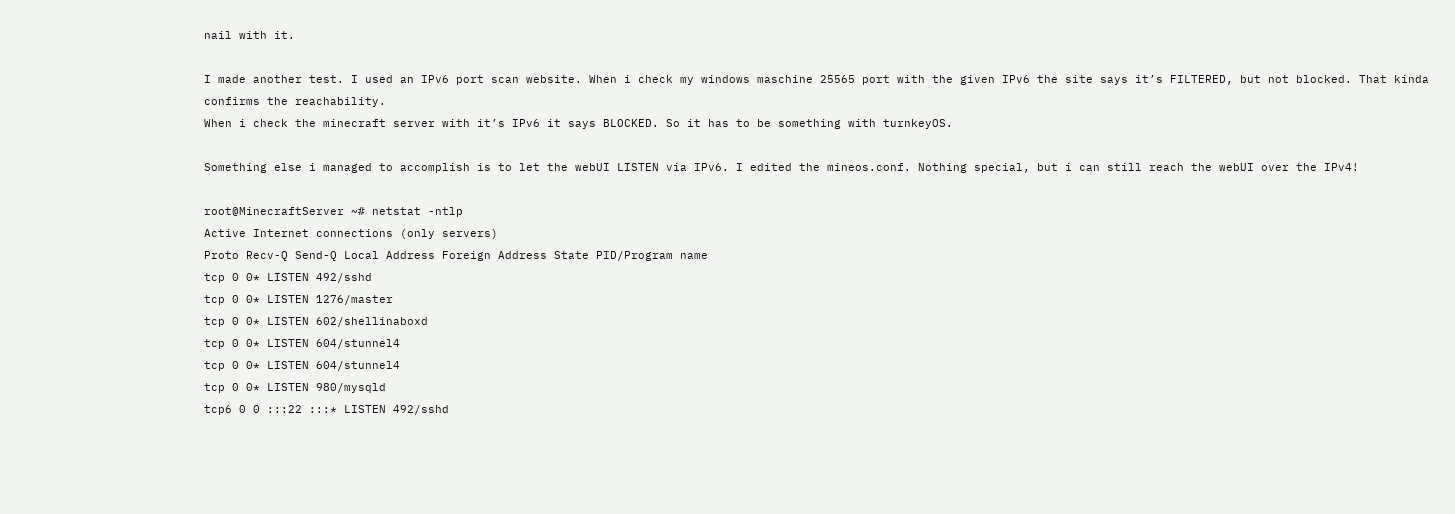nail with it.

I made another test. I used an IPv6 port scan website. When i check my windows maschine 25565 port with the given IPv6 the site says it’s FILTERED, but not blocked. That kinda confirms the reachability.
When i check the minecraft server with it’s IPv6 it says BLOCKED. So it has to be something with turnkeyOS.

Something else i managed to accomplish is to let the webUI LISTEN via IPv6. I edited the mineos.conf. Nothing special, but i can still reach the webUI over the IPv4!

root@MinecraftServer ~# netstat -ntlp
Active Internet connections (only servers)
Proto Recv-Q Send-Q Local Address Foreign Address State PID/Program name
tcp 0 0* LISTEN 492/sshd
tcp 0 0* LISTEN 1276/master
tcp 0 0* LISTEN 602/shellinaboxd
tcp 0 0* LISTEN 604/stunnel4
tcp 0 0* LISTEN 604/stunnel4
tcp 0 0* LISTEN 980/mysqld
tcp6 0 0 :::22 :::* LISTEN 492/sshd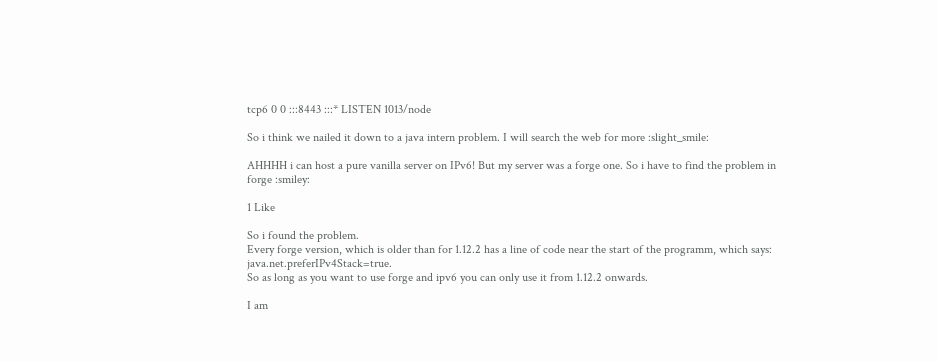tcp6 0 0 :::8443 :::* LISTEN 1013/node

So i think we nailed it down to a java intern problem. I will search the web for more :slight_smile:

AHHHH i can host a pure vanilla server on IPv6! But my server was a forge one. So i have to find the problem in forge :smiley:

1 Like

So i found the problem.
Every forge version, which is older than for 1.12.2 has a line of code near the start of the programm, which says: java.net.preferIPv4Stack=true.
So as long as you want to use forge and ipv6 you can only use it from 1.12.2 onwards.

I am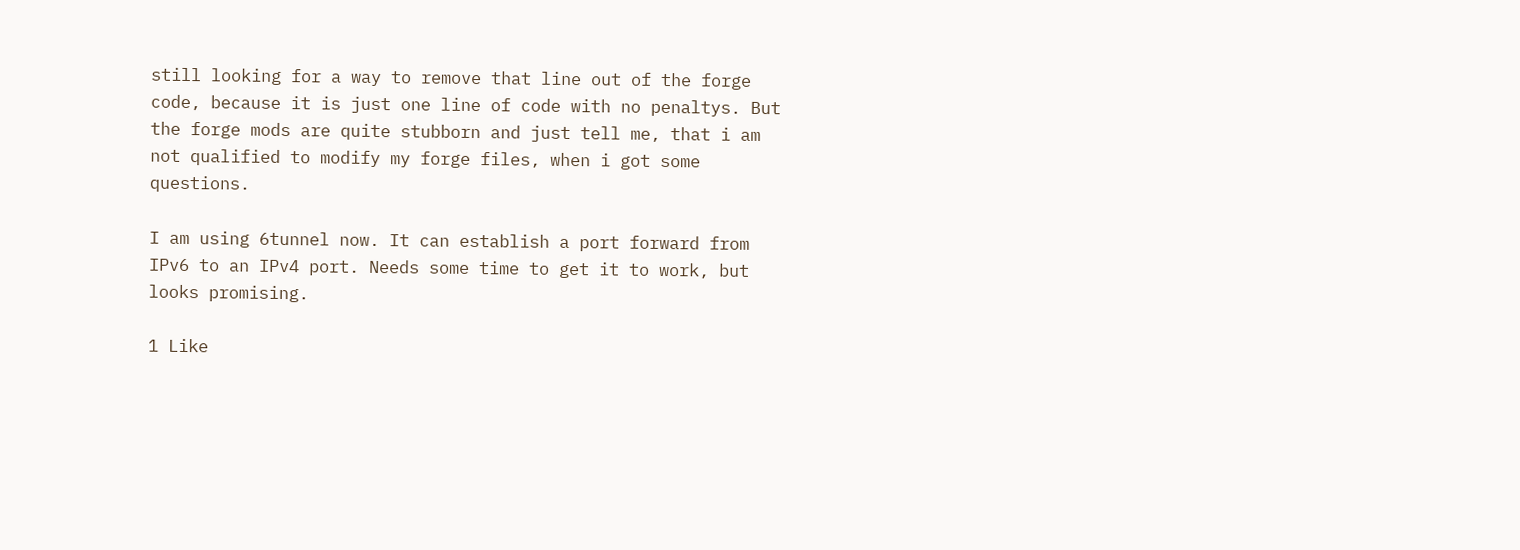still looking for a way to remove that line out of the forge code, because it is just one line of code with no penaltys. But the forge mods are quite stubborn and just tell me, that i am not qualified to modify my forge files, when i got some questions.

I am using 6tunnel now. It can establish a port forward from IPv6 to an IPv4 port. Needs some time to get it to work, but looks promising.

1 Like